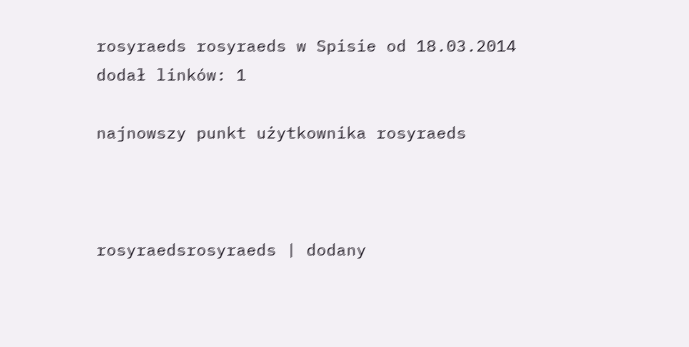rosyraeds rosyraeds w Spisie od 18.03.2014
dodał linków: 1

najnowszy punkt użytkownika rosyraeds



rosyraedsrosyraeds | dodany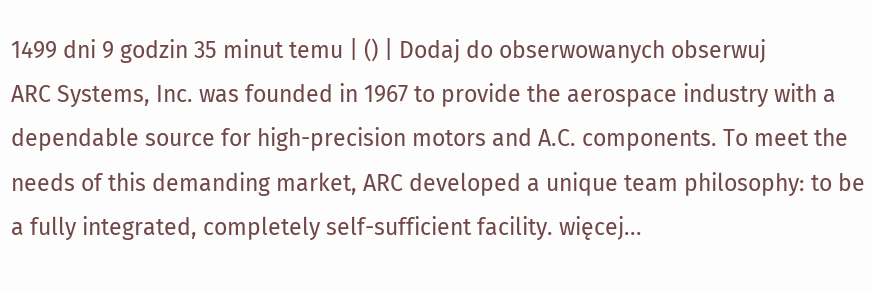1499 dni 9 godzin 35 minut temu | () | Dodaj do obserwowanych obserwuj
ARC Systems, Inc. was founded in 1967 to provide the aerospace industry with a dependable source for high-precision motors and A.C. components. To meet the needs of this demanding market, ARC developed a unique team philosophy: to be a fully integrated, completely self-sufficient facility. więcej...